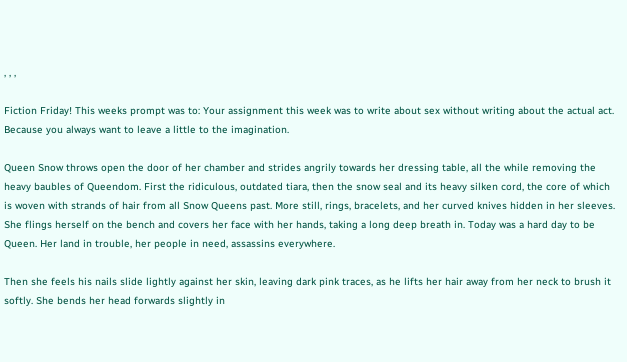, , ,

Fiction Friday! This weeks prompt was to: Your assignment this week was to write about sex without writing about the actual act. Because you always want to leave a little to the imagination.

Queen Snow throws open the door of her chamber and strides angrily towards her dressing table, all the while removing the heavy baubles of Queendom. First the ridiculous, outdated tiara, then the snow seal and its heavy silken cord, the core of which is woven with strands of hair from all Snow Queens past. More still, rings, bracelets, and her curved knives hidden in her sleeves. She flings herself on the bench and covers her face with her hands, taking a long deep breath in. Today was a hard day to be Queen. Her land in trouble, her people in need, assassins everywhere.

Then she feels his nails slide lightly against her skin, leaving dark pink traces, as he lifts her hair away from her neck to brush it softly. She bends her head forwards slightly in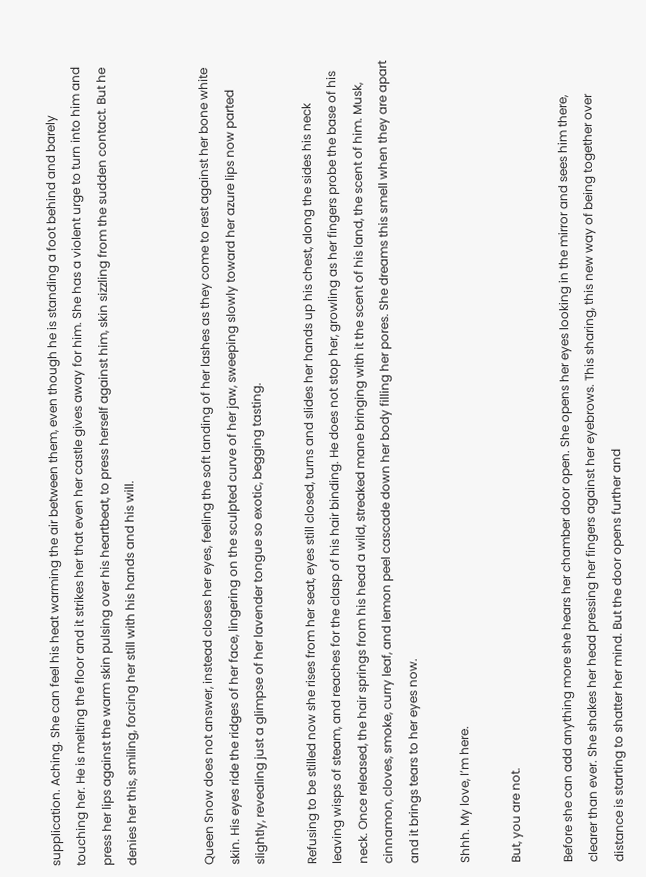supplication. Aching. She can feel his heat warming the air between them, even though he is standing a foot behind and barely touching her. He is melting the floor and it strikes her that even her castle gives away for him. She has a violent urge to turn into him and press her lips against the warm skin pulsing over his heartbeat, to press herself against him, skin sizzling from the sudden contact. But he denies her this, smiling, forcing her still with his hands and his will.


Queen Snow does not answer, instead closes her eyes, feeling the soft landing of her lashes as they come to rest against her bone white skin. His eyes ride the ridges of her face, lingering on the sculpted curve of her jaw, sweeping slowly toward her azure lips now parted slightly, revealing just a glimpse of her lavender tongue so exotic, begging tasting.

Refusing to be stilled now she rises from her seat, eyes still closed, turns and slides her hands up his chest, along the sides his neck leaving wisps of steam, and reaches for the clasp of his hair binding. He does not stop her, growling as her fingers probe the base of his neck. Once released, the hair springs from his head a wild, streaked mane bringing with it the scent of his land, the scent of him. Musk, cinnamon, cloves, smoke, curry leaf, and lemon peel cascade down her body filling her pores. She dreams this smell when they are apart and it brings tears to her eyes now.

Shhh. My love, I’m here.

But, you are not.

Before she can add anything more she hears her chamber door open. She opens her eyes looking in the mirror and sees him there, clearer than ever. She shakes her head pressing her fingers against her eyebrows. This sharing, this new way of being together over distance is starting to shatter her mind. But the door opens further and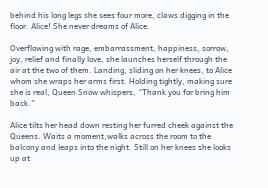behind his long legs she sees four more, claws digging in the floor. Alice! She never dreams of Alice.

Overflowing with rage, embarrassment, happiness, sorrow, joy, relief and finally love, she launches herself through the air at the two of them. Landing, sliding on her knees, to Alice whom she wraps her arms first. Holding tightly, making sure she is real, Queen Snow whispers, “Thank you for bring him back.”

Alice tilts her head down resting her furred cheek against the Queens. Waits a moment,walks across the room to the balcony and leaps into the night. Still on her knees she looks up at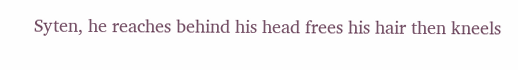Syten, he reaches behind his head frees his hair then kneels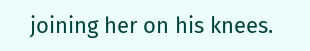joining her on his knees.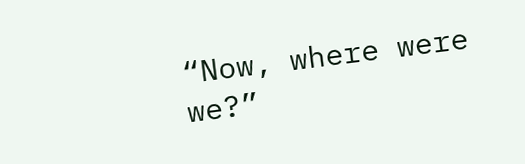“Now, where were we?”